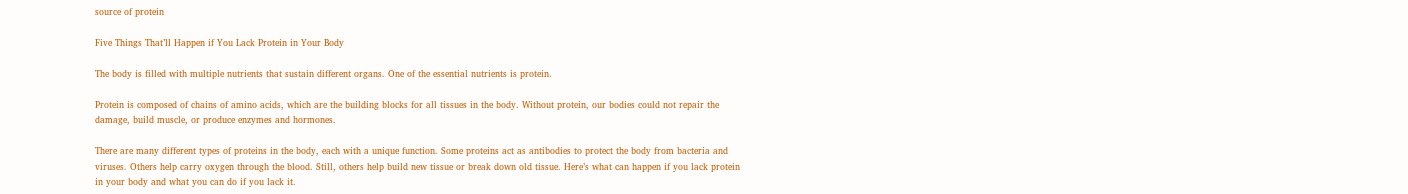source of protein

Five Things That’ll Happen if You Lack Protein in Your Body

The body is filled with multiple nutrients that sustain different organs. One of the essential nutrients is protein.

Protein is composed of chains of amino acids, which are the building blocks for all tissues in the body. Without protein, our bodies could not repair the damage, build muscle, or produce enzymes and hormones.

There are many different types of proteins in the body, each with a unique function. Some proteins act as antibodies to protect the body from bacteria and viruses. Others help carry oxygen through the blood. Still, others help build new tissue or break down old tissue. Here’s what can happen if you lack protein in your body and what you can do if you lack it.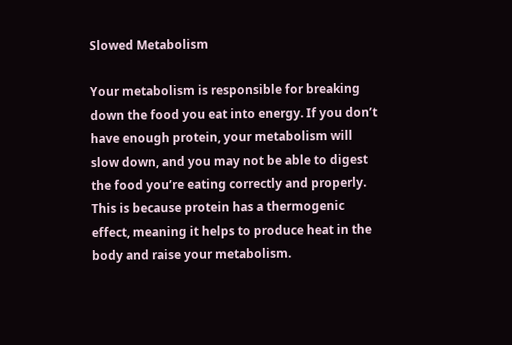Slowed Metabolism

Your metabolism is responsible for breaking down the food you eat into energy. If you don’t have enough protein, your metabolism will slow down, and you may not be able to digest the food you’re eating correctly and properly. This is because protein has a thermogenic effect, meaning it helps to produce heat in the body and raise your metabolism.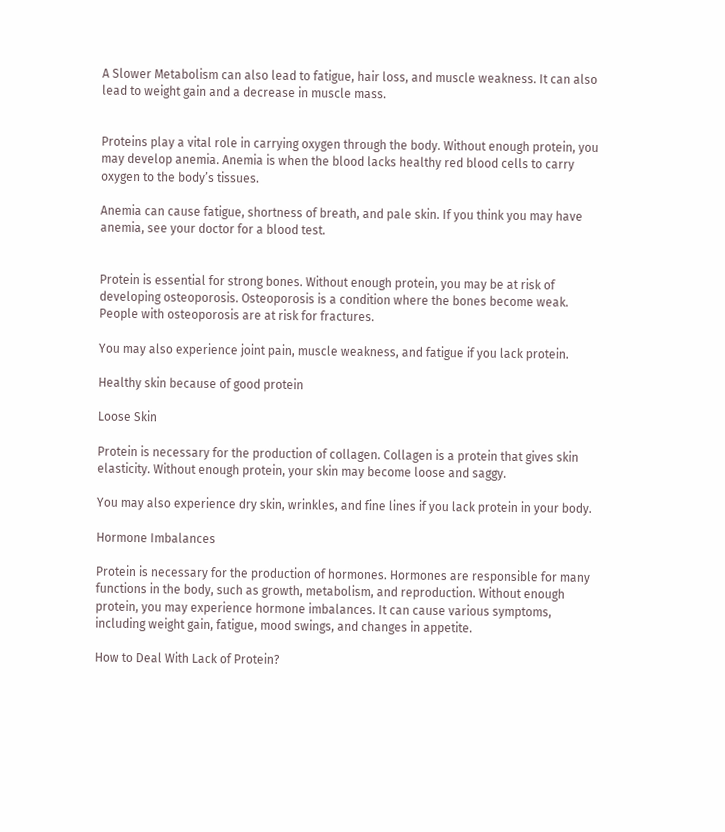A Slower Metabolism can also lead to fatigue, hair loss, and muscle weakness. It can also lead to weight gain and a decrease in muscle mass.


Proteins play a vital role in carrying oxygen through the body. Without enough protein, you may develop anemia. Anemia is when the blood lacks healthy red blood cells to carry oxygen to the body’s tissues.

Anemia can cause fatigue, shortness of breath, and pale skin. If you think you may have anemia, see your doctor for a blood test.


Protein is essential for strong bones. Without enough protein, you may be at risk of developing osteoporosis. Osteoporosis is a condition where the bones become weak. People with osteoporosis are at risk for fractures.

You may also experience joint pain, muscle weakness, and fatigue if you lack protein.

Healthy skin because of good protein

Loose Skin

Protein is necessary for the production of collagen. Collagen is a protein that gives skin elasticity. Without enough protein, your skin may become loose and saggy.

You may also experience dry skin, wrinkles, and fine lines if you lack protein in your body.

Hormone Imbalances

Protein is necessary for the production of hormones. Hormones are responsible for many functions in the body, such as growth, metabolism, and reproduction. Without enough protein, you may experience hormone imbalances. It can cause various symptoms, including weight gain, fatigue, mood swings, and changes in appetite.

How to Deal With Lack of Protein?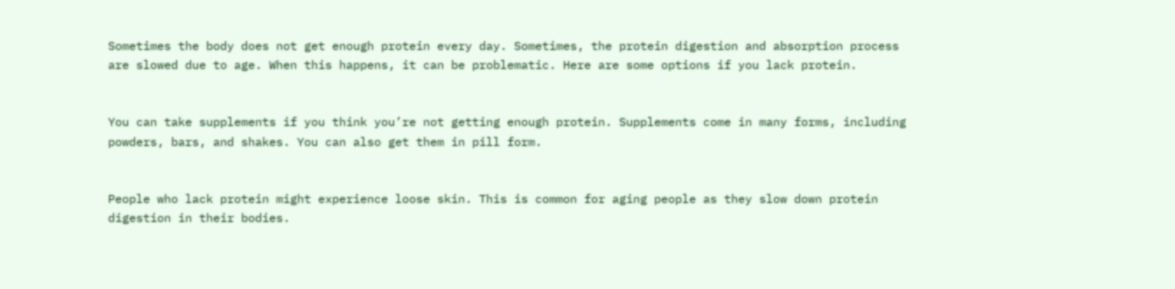Sometimes the body does not get enough protein every day. Sometimes, the protein digestion and absorption process are slowed due to age. When this happens, it can be problematic. Here are some options if you lack protein.


You can take supplements if you think you’re not getting enough protein. Supplements come in many forms, including powders, bars, and shakes. You can also get them in pill form.


People who lack protein might experience loose skin. This is common for aging people as they slow down protein digestion in their bodies.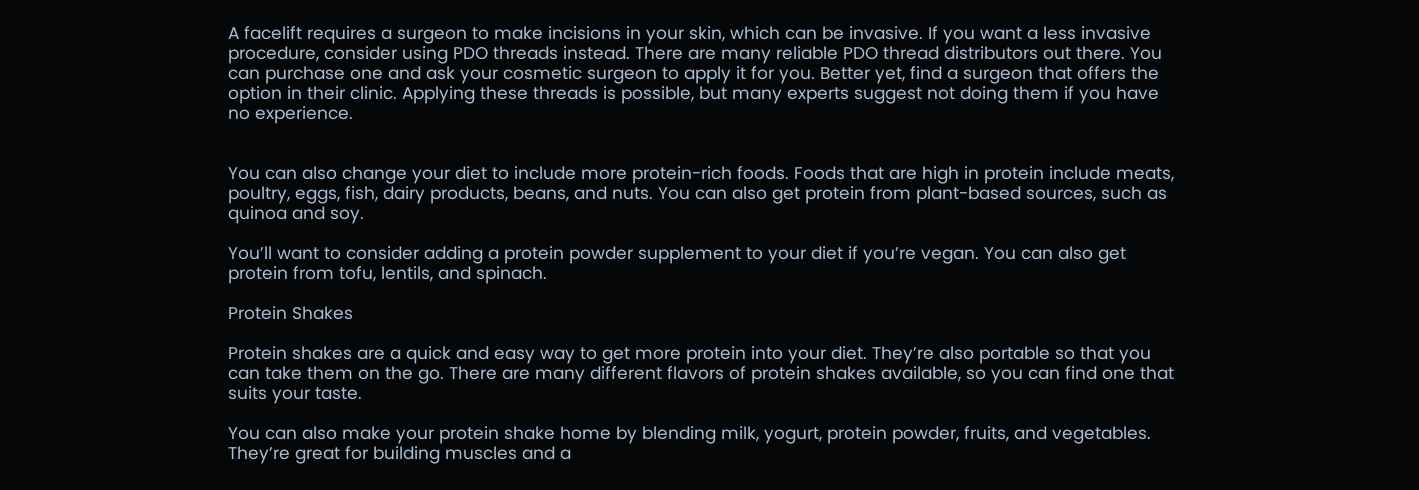A facelift requires a surgeon to make incisions in your skin, which can be invasive. If you want a less invasive procedure, consider using PDO threads instead. There are many reliable PDO thread distributors out there. You can purchase one and ask your cosmetic surgeon to apply it for you. Better yet, find a surgeon that offers the option in their clinic. Applying these threads is possible, but many experts suggest not doing them if you have no experience.


You can also change your diet to include more protein-rich foods. Foods that are high in protein include meats, poultry, eggs, fish, dairy products, beans, and nuts. You can also get protein from plant-based sources, such as quinoa and soy.

You’ll want to consider adding a protein powder supplement to your diet if you’re vegan. You can also get protein from tofu, lentils, and spinach.

Protein Shakes

Protein shakes are a quick and easy way to get more protein into your diet. They’re also portable so that you can take them on the go. There are many different flavors of protein shakes available, so you can find one that suits your taste.

You can also make your protein shake home by blending milk, yogurt, protein powder, fruits, and vegetables. They’re great for building muscles and a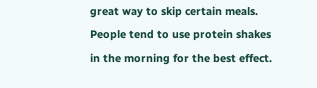great way to skip certain meals. People tend to use protein shakes in the morning for the best effect.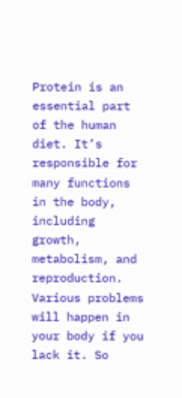Protein is an essential part of the human diet. It’s responsible for many functions in the body, including growth, metabolism, and reproduction. Various problems will happen in your body if you lack it. So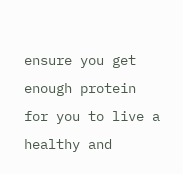ensure you get enough protein for you to live a healthy and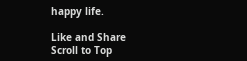happy life.

Like and Share
Scroll to Top